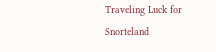Traveling Luck for Snorteland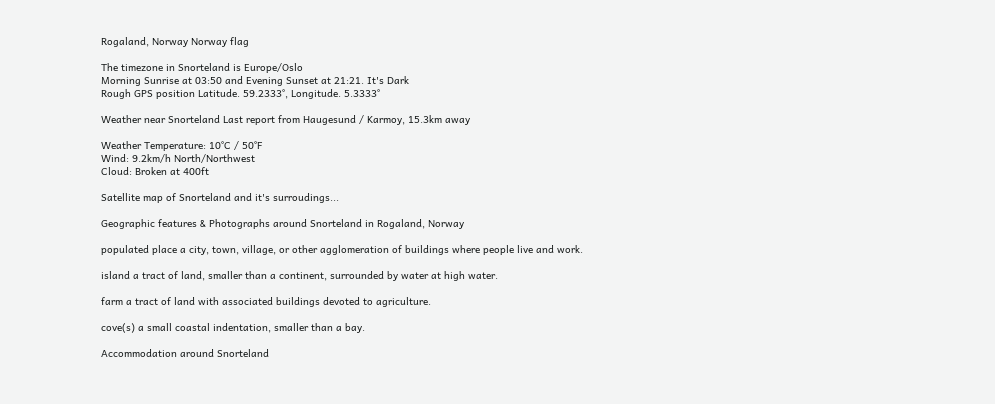Rogaland, Norway Norway flag

The timezone in Snorteland is Europe/Oslo
Morning Sunrise at 03:50 and Evening Sunset at 21:21. It's Dark
Rough GPS position Latitude. 59.2333°, Longitude. 5.3333°

Weather near Snorteland Last report from Haugesund / Karmoy, 15.3km away

Weather Temperature: 10°C / 50°F
Wind: 9.2km/h North/Northwest
Cloud: Broken at 400ft

Satellite map of Snorteland and it's surroudings...

Geographic features & Photographs around Snorteland in Rogaland, Norway

populated place a city, town, village, or other agglomeration of buildings where people live and work.

island a tract of land, smaller than a continent, surrounded by water at high water.

farm a tract of land with associated buildings devoted to agriculture.

cove(s) a small coastal indentation, smaller than a bay.

Accommodation around Snorteland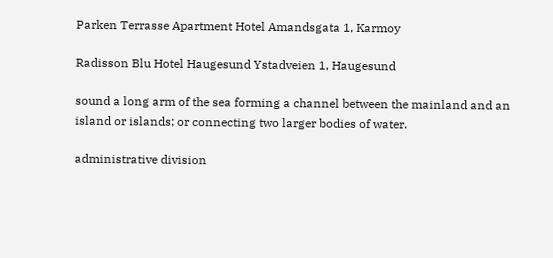Parken Terrasse Apartment Hotel Amandsgata 1, Karmoy

Radisson Blu Hotel Haugesund Ystadveien 1, Haugesund

sound a long arm of the sea forming a channel between the mainland and an island or islands; or connecting two larger bodies of water.

administrative division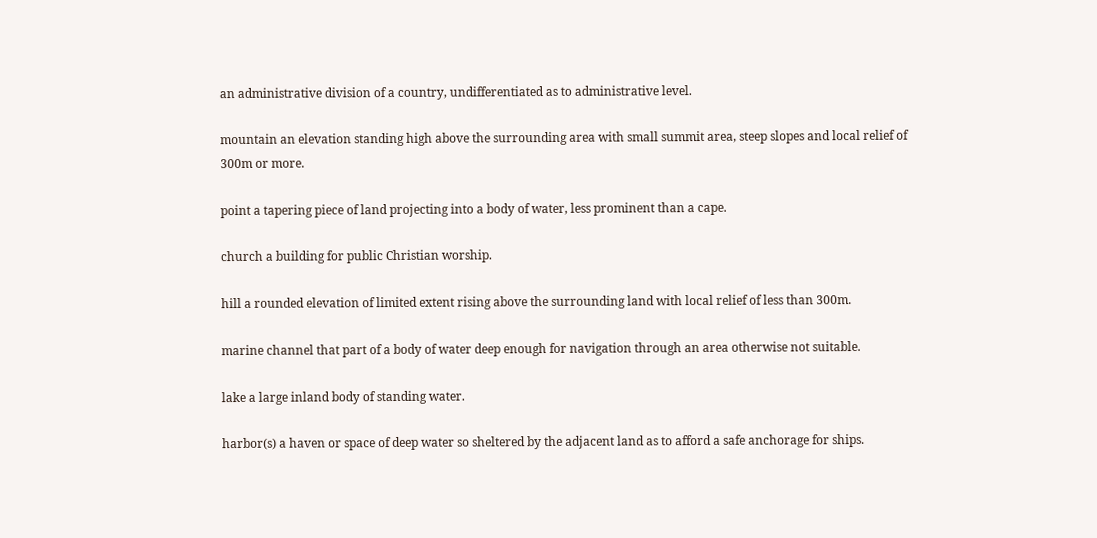an administrative division of a country, undifferentiated as to administrative level.

mountain an elevation standing high above the surrounding area with small summit area, steep slopes and local relief of 300m or more.

point a tapering piece of land projecting into a body of water, less prominent than a cape.

church a building for public Christian worship.

hill a rounded elevation of limited extent rising above the surrounding land with local relief of less than 300m.

marine channel that part of a body of water deep enough for navigation through an area otherwise not suitable.

lake a large inland body of standing water.

harbor(s) a haven or space of deep water so sheltered by the adjacent land as to afford a safe anchorage for ships.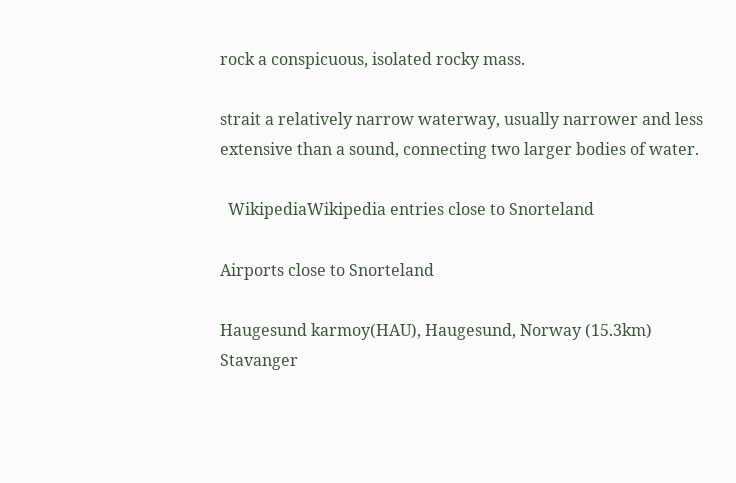rock a conspicuous, isolated rocky mass.

strait a relatively narrow waterway, usually narrower and less extensive than a sound, connecting two larger bodies of water.

  WikipediaWikipedia entries close to Snorteland

Airports close to Snorteland

Haugesund karmoy(HAU), Haugesund, Norway (15.3km)
Stavanger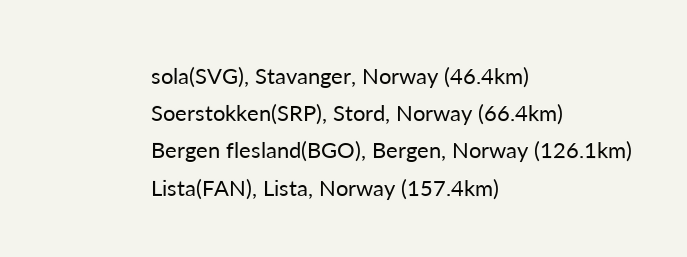sola(SVG), Stavanger, Norway (46.4km)
Soerstokken(SRP), Stord, Norway (66.4km)
Bergen flesland(BGO), Bergen, Norway (126.1km)
Lista(FAN), Lista, Norway (157.4km)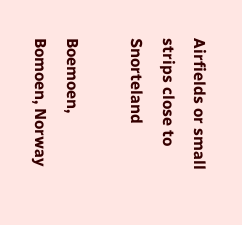Airfields or small strips close to Snorteland

Boemoen, Bomoen, Norway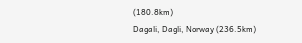(180.8km)
Dagali, Dagli, Norway (236.5km)